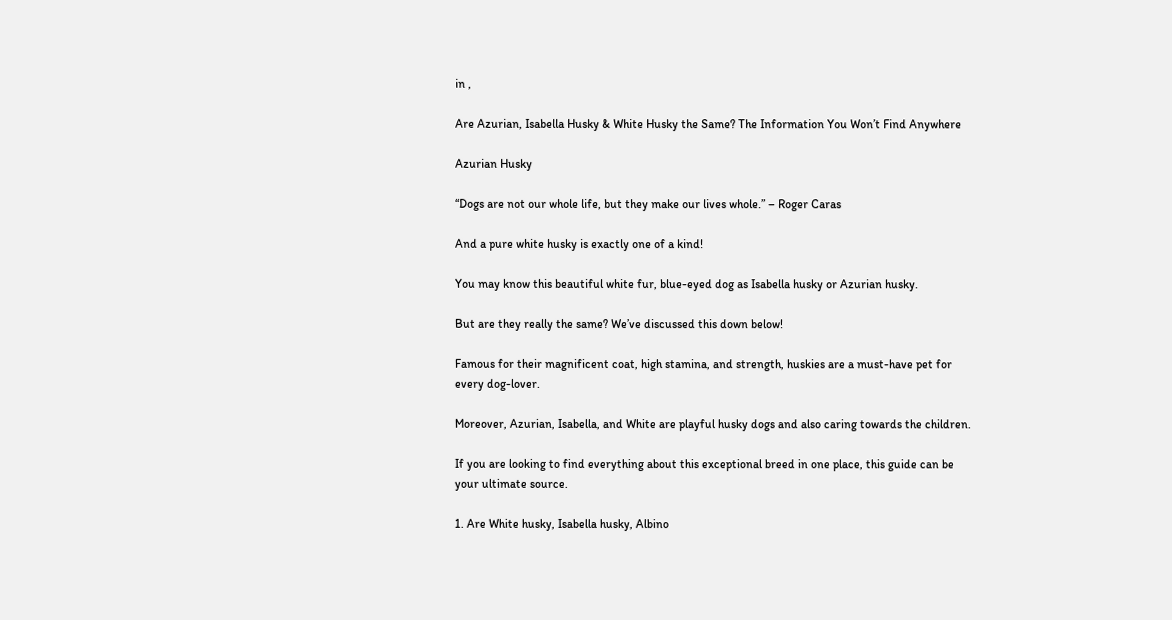in ,

Are Azurian, Isabella Husky & White Husky the Same? The Information You Won’t Find Anywhere

Azurian Husky

“Dogs are not our whole life, but they make our lives whole.” – Roger Caras

And a pure white husky is exactly one of a kind!

You may know this beautiful white fur, blue-eyed dog as Isabella husky or Azurian husky.

But are they really the same? We’ve discussed this down below!

Famous for their magnificent coat, high stamina, and strength, huskies are a must-have pet for every dog-lover.

Moreover, Azurian, Isabella, and White are playful husky dogs and also caring towards the children.

If you are looking to find everything about this exceptional breed in one place, this guide can be your ultimate source.

1. Are White husky, Isabella husky, Albino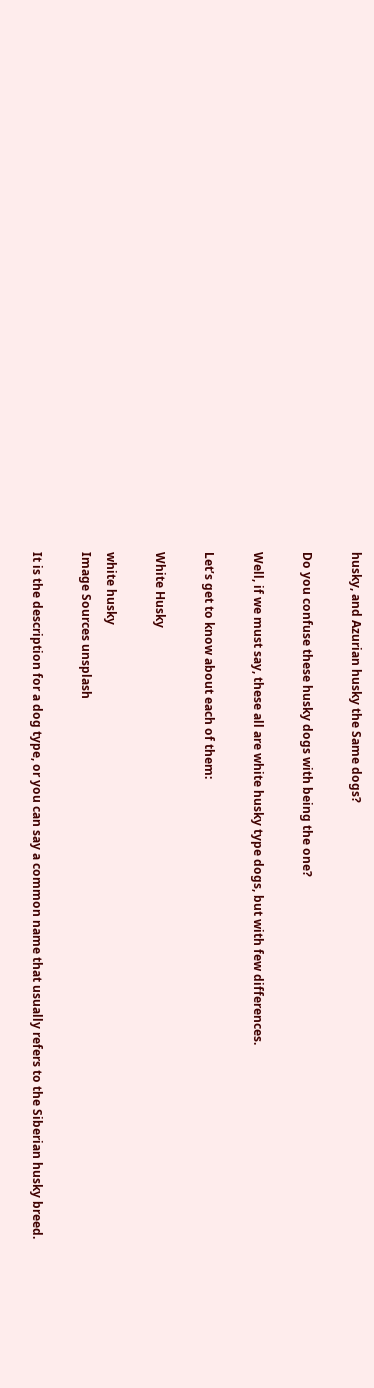husky, and Azurian husky the Same dogs?

Do you confuse these husky dogs with being the one?

Well, if we must say, these all are white husky type dogs, but with few differences.

Let’s get to know about each of them:

White Husky

white husky
Image Sources unsplash

It is the description for a dog type, or you can say a common name that usually refers to the Siberian husky breed.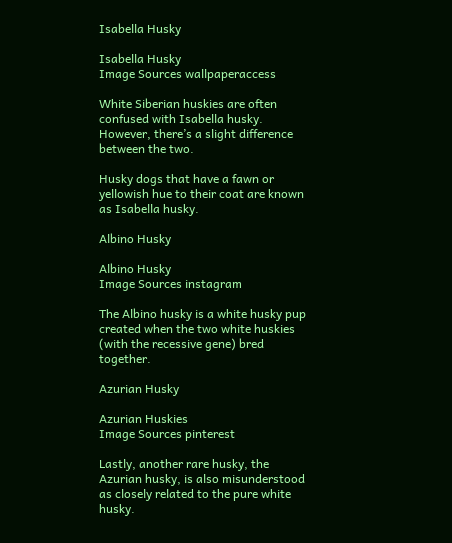Isabella Husky

Isabella Husky
Image Sources wallpaperaccess

White Siberian huskies are often confused with Isabella husky. However, there’s a slight difference between the two.

Husky dogs that have a fawn or yellowish hue to their coat are known as Isabella husky.

Albino Husky

Albino Husky
Image Sources instagram

The Albino husky is a white husky pup created when the two white huskies (with the recessive gene) bred together.

Azurian Husky

Azurian Huskies
Image Sources pinterest

Lastly, another rare husky, the Azurian husky, is also misunderstood as closely related to the pure white husky.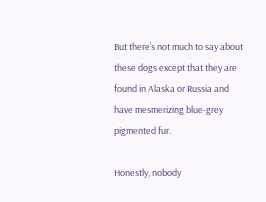But there’s not much to say about these dogs except that they are found in Alaska or Russia and have mesmerizing blue-grey pigmented fur.

Honestly, nobody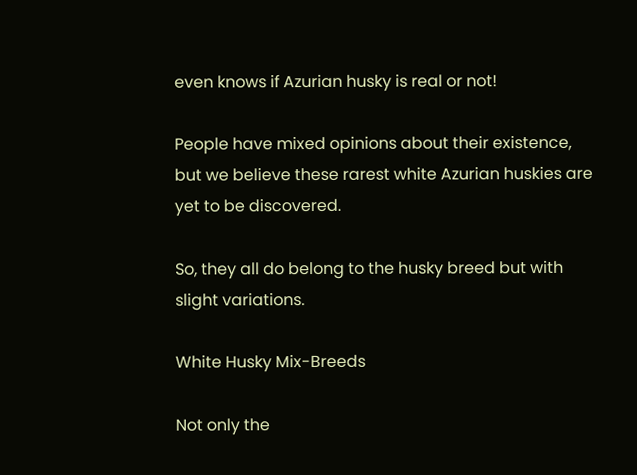even knows if Azurian husky is real or not!

People have mixed opinions about their existence, but we believe these rarest white Azurian huskies are yet to be discovered.

So, they all do belong to the husky breed but with slight variations.

White Husky Mix-Breeds

Not only the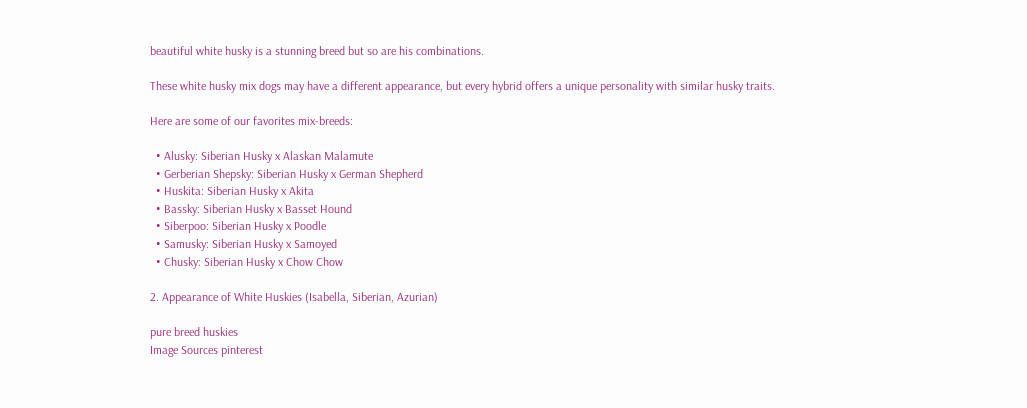beautiful white husky is a stunning breed but so are his combinations.

These white husky mix dogs may have a different appearance, but every hybrid offers a unique personality with similar husky traits.

Here are some of our favorites mix-breeds:

  • Alusky: Siberian Husky x Alaskan Malamute
  • Gerberian Shepsky: Siberian Husky x German Shepherd
  • Huskita: Siberian Husky x Akita
  • Bassky: Siberian Husky x Basset Hound
  • Siberpoo: Siberian Husky x Poodle
  • Samusky: Siberian Husky x Samoyed
  • Chusky: Siberian Husky x Chow Chow

2. Appearance of White Huskies (Isabella, Siberian, Azurian)

pure breed huskies
Image Sources pinterest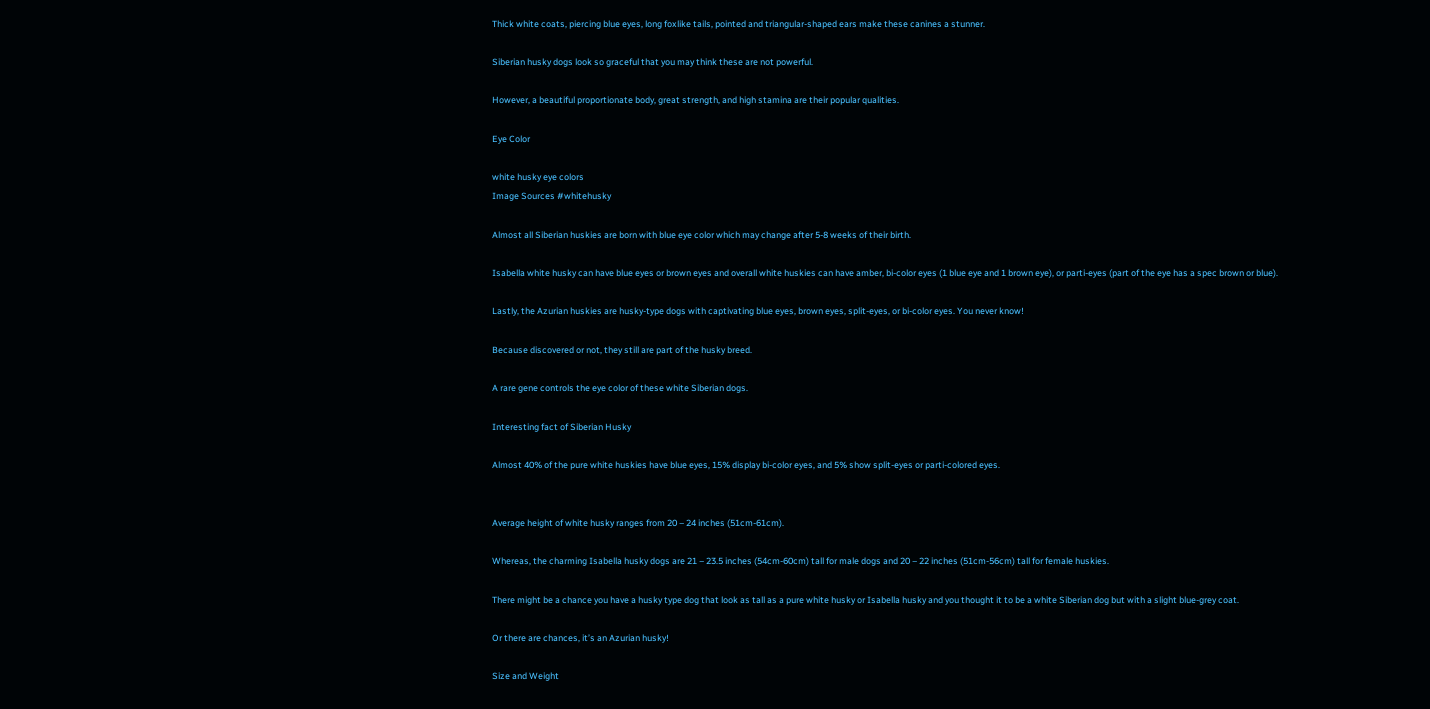Thick white coats, piercing blue eyes, long foxlike tails, pointed and triangular-shaped ears make these canines a stunner.

Siberian husky dogs look so graceful that you may think these are not powerful.

However, a beautiful proportionate body, great strength, and high stamina are their popular qualities.

Eye Color

white husky eye colors
Image Sources #whitehusky

Almost all Siberian huskies are born with blue eye color which may change after 5-8 weeks of their birth.

Isabella white husky can have blue eyes or brown eyes and overall white huskies can have amber, bi-color eyes (1 blue eye and 1 brown eye), or parti-eyes (part of the eye has a spec brown or blue).

Lastly, the Azurian huskies are husky-type dogs with captivating blue eyes, brown eyes, split-eyes, or bi-color eyes. You never know!

Because discovered or not, they still are part of the husky breed.

A rare gene controls the eye color of these white Siberian dogs.

Interesting fact of Siberian Husky

Almost 40% of the pure white huskies have blue eyes, 15% display bi-color eyes, and 5% show split-eyes or parti-colored eyes.


Average height of white husky ranges from 20 – 24 inches (51cm-61cm).

Whereas, the charming Isabella husky dogs are 21 – 23.5 inches (54cm-60cm) tall for male dogs and 20 – 22 inches (51cm-56cm) tall for female huskies.

There might be a chance you have a husky type dog that look as tall as a pure white husky or Isabella husky and you thought it to be a white Siberian dog but with a slight blue-grey coat.

Or there are chances, it’s an Azurian husky!

Size and Weight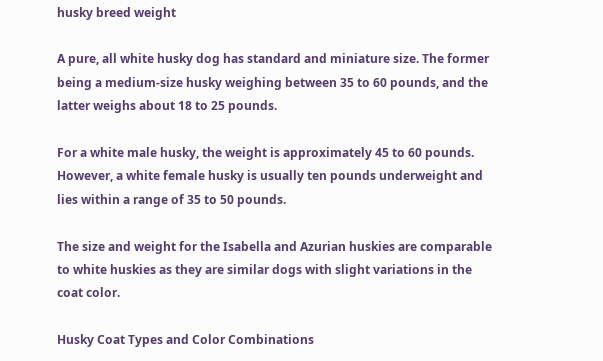husky breed weight

A pure, all white husky dog has standard and miniature size. The former being a medium-size husky weighing between 35 to 60 pounds, and the latter weighs about 18 to 25 pounds.

For a white male husky, the weight is approximately 45 to 60 pounds. However, a white female husky is usually ten pounds underweight and lies within a range of 35 to 50 pounds.

The size and weight for the Isabella and Azurian huskies are comparable to white huskies as they are similar dogs with slight variations in the coat color.

Husky Coat Types and Color Combinations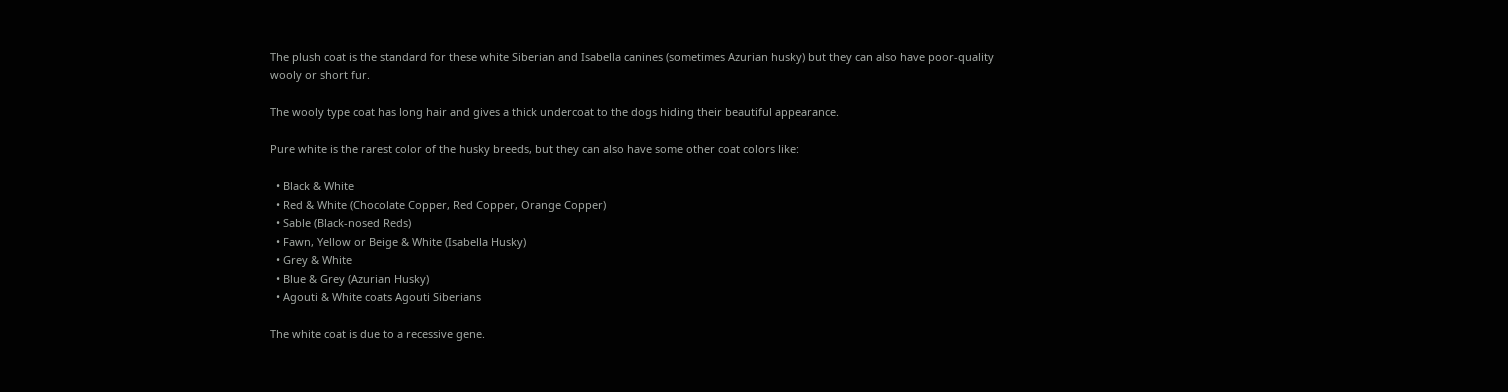The plush coat is the standard for these white Siberian and Isabella canines (sometimes Azurian husky) but they can also have poor-quality wooly or short fur.

The wooly type coat has long hair and gives a thick undercoat to the dogs hiding their beautiful appearance.

Pure white is the rarest color of the husky breeds, but they can also have some other coat colors like:

  • Black & White
  • Red & White (Chocolate Copper, Red Copper, Orange Copper)
  • Sable (Black-nosed Reds)
  • Fawn, Yellow or Beige & White (Isabella Husky)
  • Grey & White
  • Blue & Grey (Azurian Husky)
  • Agouti & White coats Agouti Siberians

The white coat is due to a recessive gene.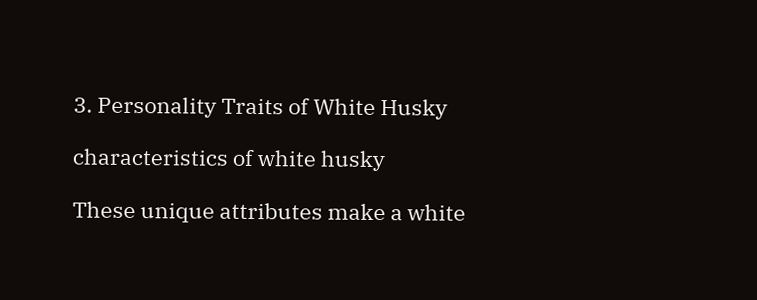3. Personality Traits of White Husky

characteristics of white husky

These unique attributes make a white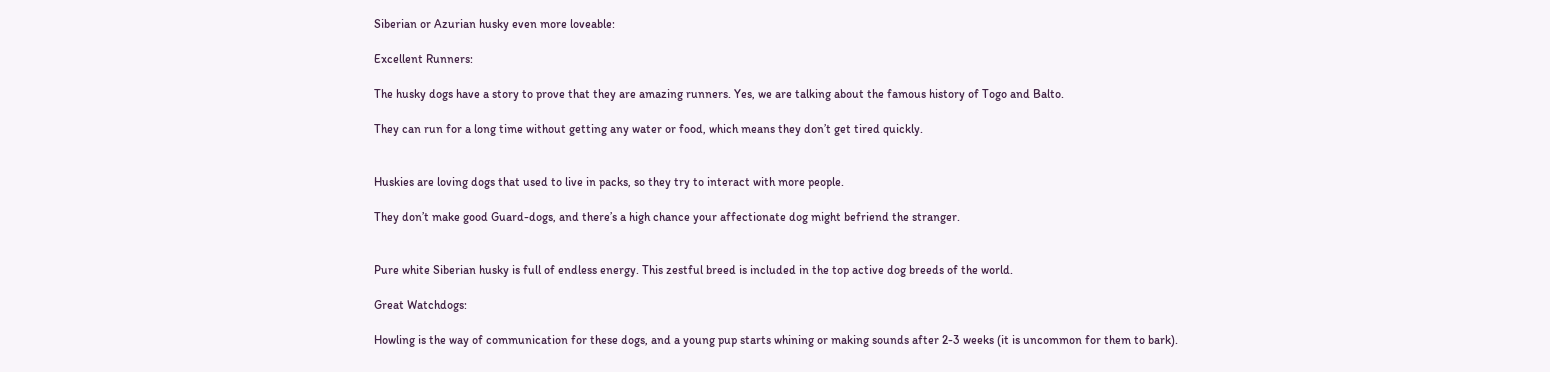Siberian or Azurian husky even more loveable:

Excellent Runners:

The husky dogs have a story to prove that they are amazing runners. Yes, we are talking about the famous history of Togo and Balto.

They can run for a long time without getting any water or food, which means they don’t get tired quickly.


Huskies are loving dogs that used to live in packs, so they try to interact with more people.

They don’t make good Guard-dogs, and there’s a high chance your affectionate dog might befriend the stranger.


Pure white Siberian husky is full of endless energy. This zestful breed is included in the top active dog breeds of the world.

Great Watchdogs:

Howling is the way of communication for these dogs, and a young pup starts whining or making sounds after 2-3 weeks (it is uncommon for them to bark).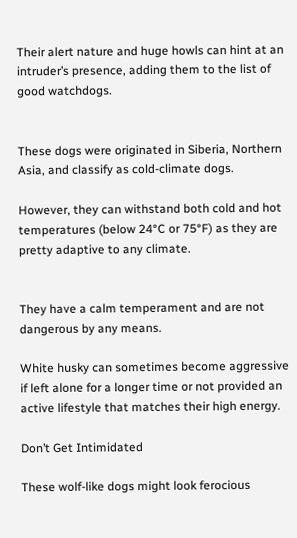Their alert nature and huge howls can hint at an intruder’s presence, adding them to the list of good watchdogs.


These dogs were originated in Siberia, Northern Asia, and classify as cold-climate dogs.

However, they can withstand both cold and hot temperatures (below 24°C or 75°F) as they are pretty adaptive to any climate.


They have a calm temperament and are not dangerous by any means.

White husky can sometimes become aggressive if left alone for a longer time or not provided an active lifestyle that matches their high energy.

Don’t Get Intimidated

These wolf-like dogs might look ferocious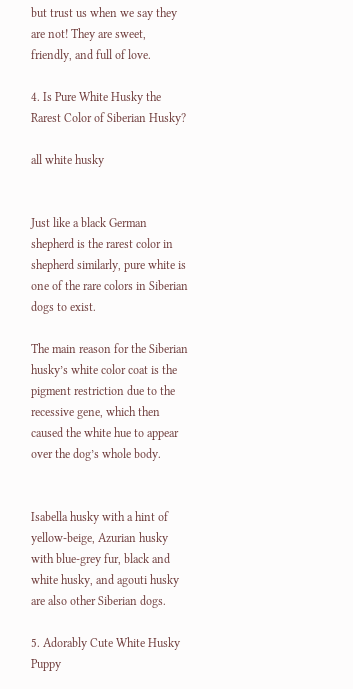but trust us when we say they are not! They are sweet, friendly, and full of love.

4. Is Pure White Husky the Rarest Color of Siberian Husky?

all white husky


Just like a black German shepherd is the rarest color in shepherd similarly, pure white is one of the rare colors in Siberian dogs to exist.

The main reason for the Siberian husky’s white color coat is the pigment restriction due to the recessive gene, which then caused the white hue to appear over the dog’s whole body.


Isabella husky with a hint of yellow-beige, Azurian husky with blue-grey fur, black and white husky, and agouti husky are also other Siberian dogs.

5. Adorably Cute White Husky Puppy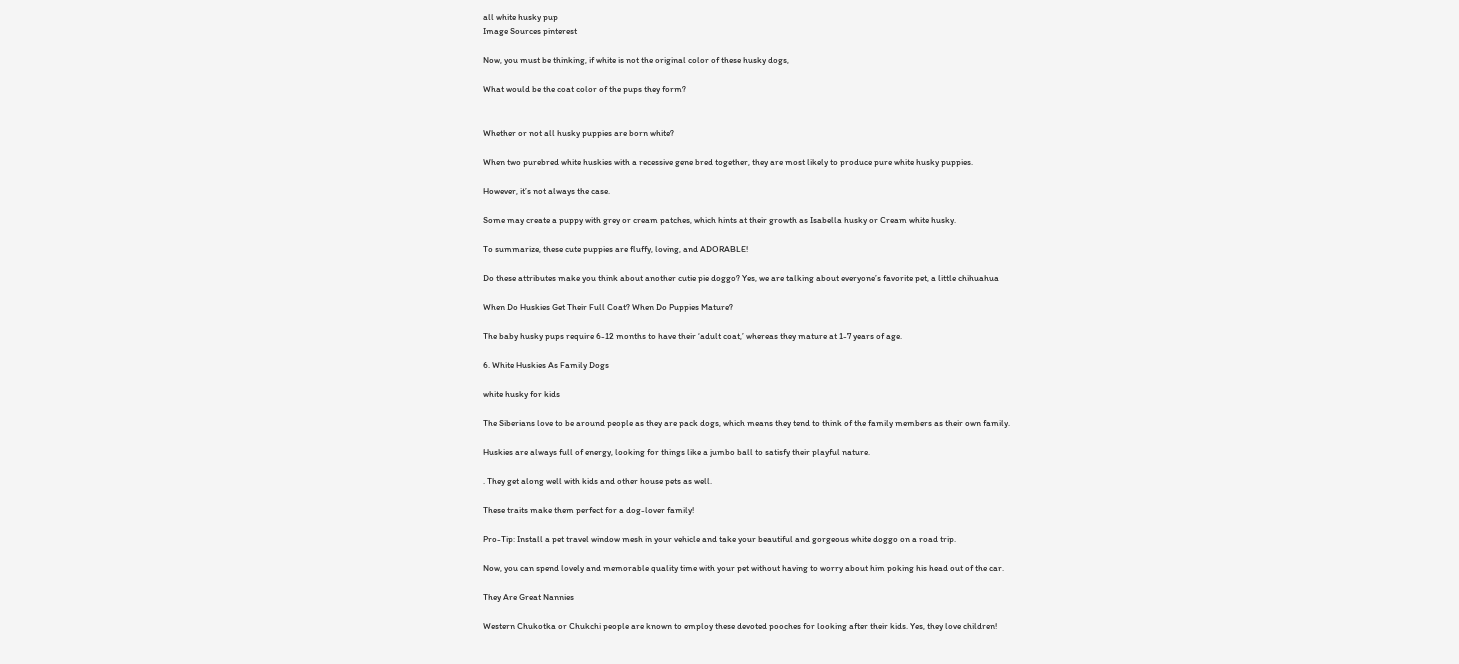all white husky pup
Image Sources pinterest

Now, you must be thinking, if white is not the original color of these husky dogs,

What would be the coat color of the pups they form?


Whether or not all husky puppies are born white?

When two purebred white huskies with a recessive gene bred together, they are most likely to produce pure white husky puppies.

However, it’s not always the case.

Some may create a puppy with grey or cream patches, which hints at their growth as Isabella husky or Cream white husky.

To summarize, these cute puppies are fluffy, loving, and ADORABLE!

Do these attributes make you think about another cutie pie doggo? Yes, we are talking about everyone’s favorite pet, a little chihuahua

When Do Huskies Get Their Full Coat? When Do Puppies Mature?

The baby husky pups require 6-12 months to have their ‘adult coat,’ whereas they mature at 1-7 years of age.

6. White Huskies As Family Dogs

white husky for kids

The Siberians love to be around people as they are pack dogs, which means they tend to think of the family members as their own family.

Huskies are always full of energy, looking for things like a jumbo ball to satisfy their playful nature.

. They get along well with kids and other house pets as well.

These traits make them perfect for a dog-lover family!

Pro-Tip: Install a pet travel window mesh in your vehicle and take your beautiful and gorgeous white doggo on a road trip.

Now, you can spend lovely and memorable quality time with your pet without having to worry about him poking his head out of the car.

They Are Great Nannies

Western Chukotka or Chukchi people are known to employ these devoted pooches for looking after their kids. Yes, they love children!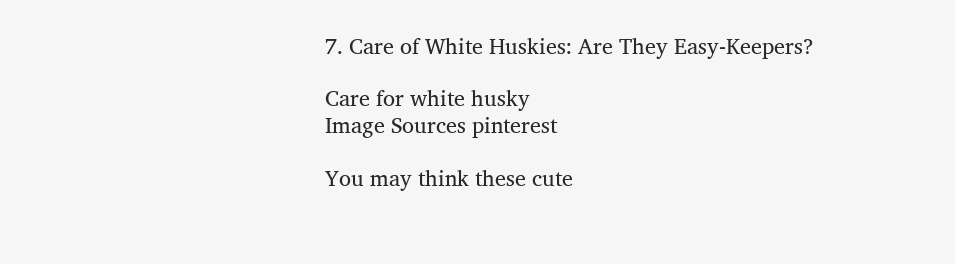7. Care of White Huskies: Are They Easy-Keepers?

Care for white husky
Image Sources pinterest

You may think these cute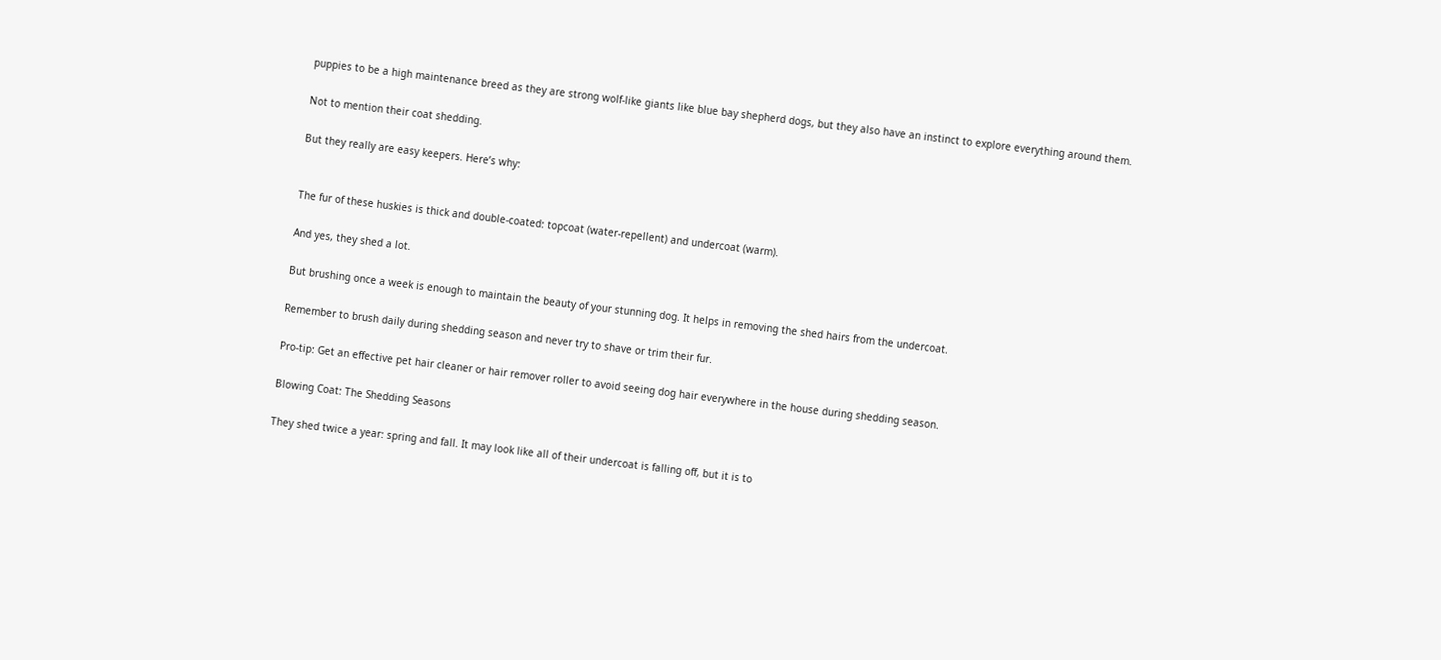puppies to be a high maintenance breed as they are strong wolf-like giants like blue bay shepherd dogs, but they also have an instinct to explore everything around them.

Not to mention their coat shedding.

But they really are easy keepers. Here’s why:


The fur of these huskies is thick and double-coated: topcoat (water-repellent) and undercoat (warm).

And yes, they shed a lot.

But brushing once a week is enough to maintain the beauty of your stunning dog. It helps in removing the shed hairs from the undercoat.

Remember to brush daily during shedding season and never try to shave or trim their fur.

Pro-tip: Get an effective pet hair cleaner or hair remover roller to avoid seeing dog hair everywhere in the house during shedding season.

Blowing Coat: The Shedding Seasons

They shed twice a year: spring and fall. It may look like all of their undercoat is falling off, but it is to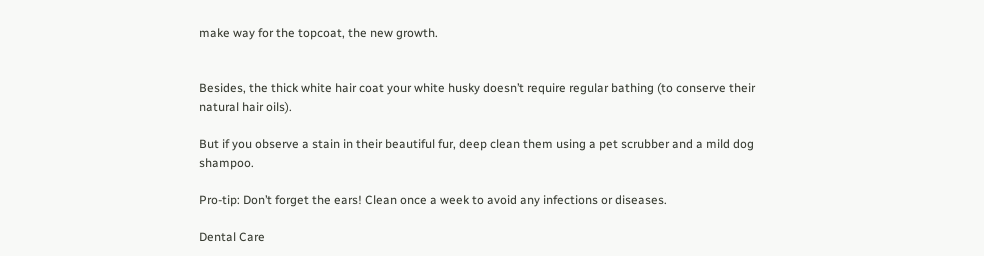make way for the topcoat, the new growth.


Besides, the thick white hair coat your white husky doesn’t require regular bathing (to conserve their natural hair oils).

But if you observe a stain in their beautiful fur, deep clean them using a pet scrubber and a mild dog shampoo.

Pro-tip: Don’t forget the ears! Clean once a week to avoid any infections or diseases.

Dental Care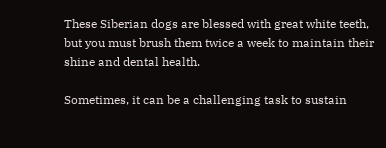These Siberian dogs are blessed with great white teeth, but you must brush them twice a week to maintain their shine and dental health.

Sometimes, it can be a challenging task to sustain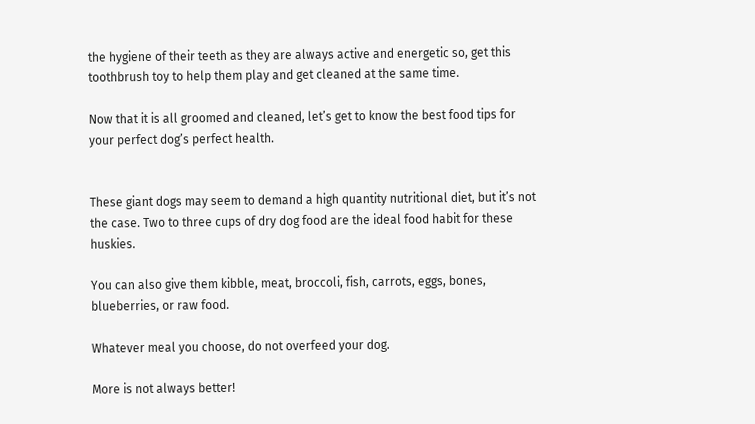the hygiene of their teeth as they are always active and energetic so, get this toothbrush toy to help them play and get cleaned at the same time.

Now that it is all groomed and cleaned, let’s get to know the best food tips for your perfect dog’s perfect health.


These giant dogs may seem to demand a high quantity nutritional diet, but it’s not the case. Two to three cups of dry dog food are the ideal food habit for these huskies.

You can also give them kibble, meat, broccoli, fish, carrots, eggs, bones, blueberries, or raw food.

Whatever meal you choose, do not overfeed your dog.

More is not always better!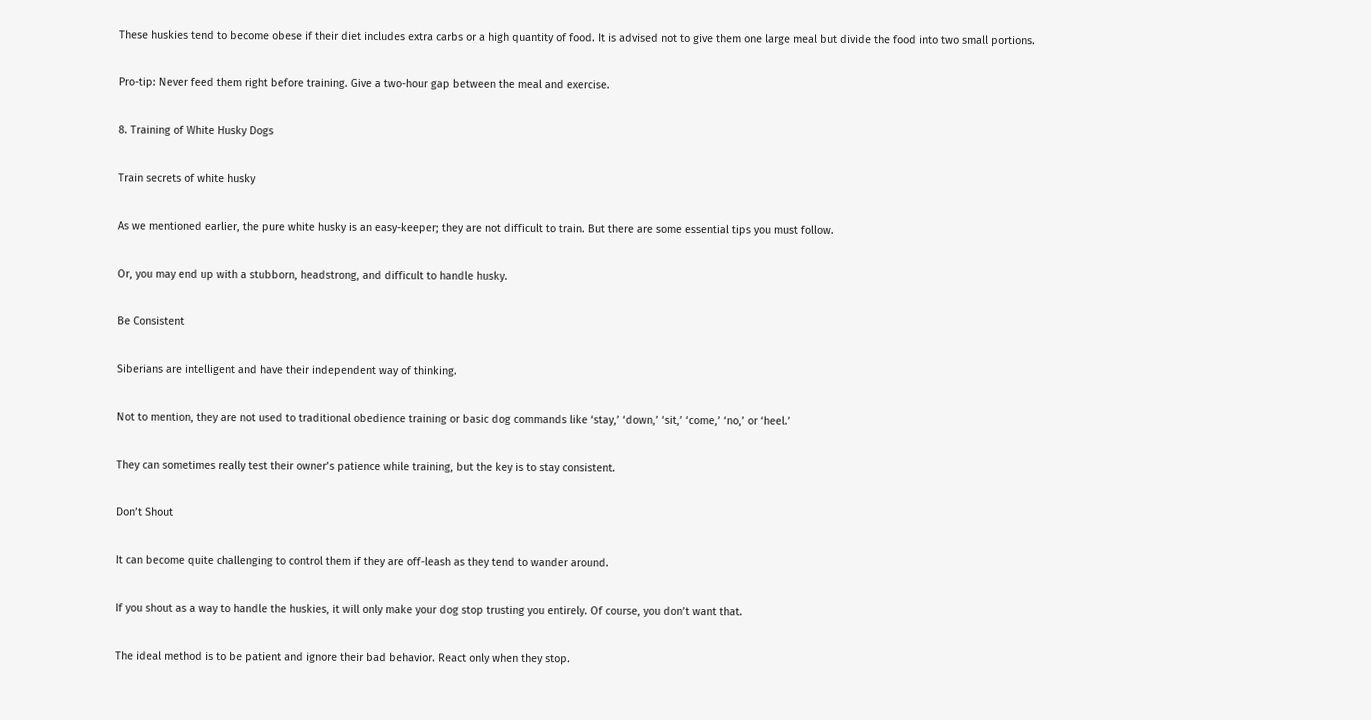These huskies tend to become obese if their diet includes extra carbs or a high quantity of food. It is advised not to give them one large meal but divide the food into two small portions.

Pro-tip: Never feed them right before training. Give a two-hour gap between the meal and exercise.

8. Training of White Husky Dogs

Train secrets of white husky

As we mentioned earlier, the pure white husky is an easy-keeper; they are not difficult to train. But there are some essential tips you must follow.

Or, you may end up with a stubborn, headstrong, and difficult to handle husky.

Be Consistent

Siberians are intelligent and have their independent way of thinking.

Not to mention, they are not used to traditional obedience training or basic dog commands like ‘stay,’ ‘down,’ ‘sit,’ ‘come,’ ‘no,’ or ‘heel.’

They can sometimes really test their owner’s patience while training, but the key is to stay consistent.

Don’t Shout

It can become quite challenging to control them if they are off-leash as they tend to wander around.

If you shout as a way to handle the huskies, it will only make your dog stop trusting you entirely. Of course, you don’t want that.

The ideal method is to be patient and ignore their bad behavior. React only when they stop.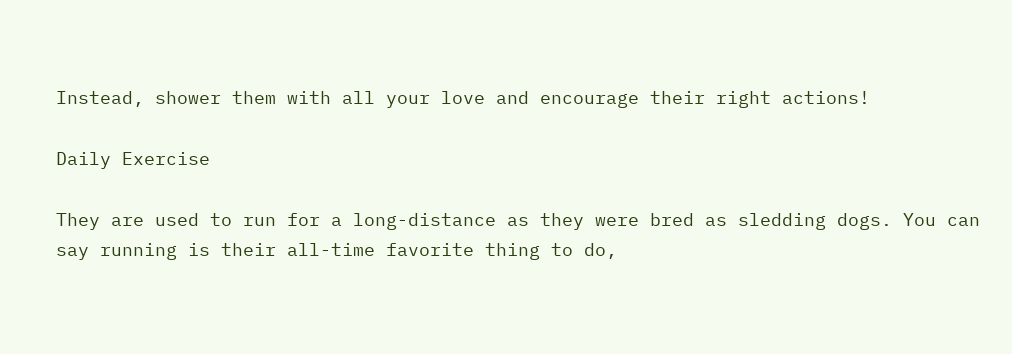Instead, shower them with all your love and encourage their right actions!

Daily Exercise

They are used to run for a long-distance as they were bred as sledding dogs. You can say running is their all-time favorite thing to do,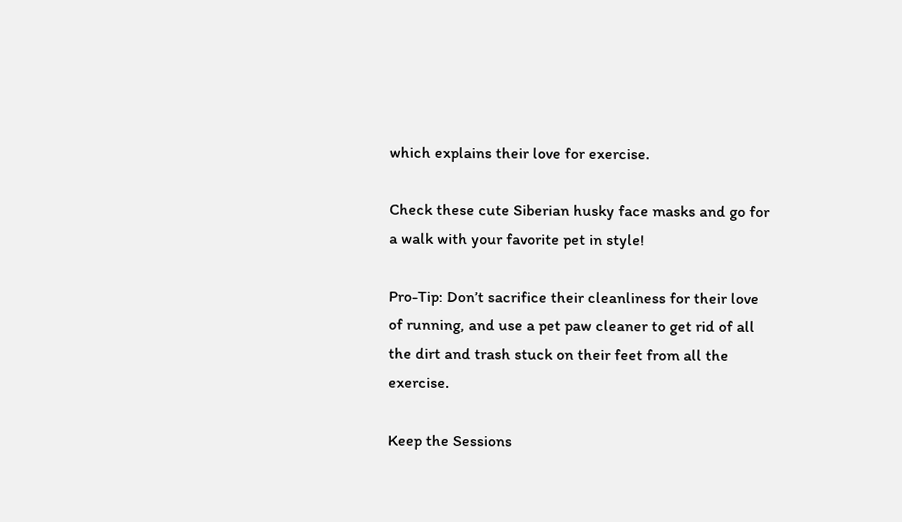which explains their love for exercise.

Check these cute Siberian husky face masks and go for a walk with your favorite pet in style!

Pro-Tip: Don’t sacrifice their cleanliness for their love of running, and use a pet paw cleaner to get rid of all the dirt and trash stuck on their feet from all the exercise.

Keep the Sessions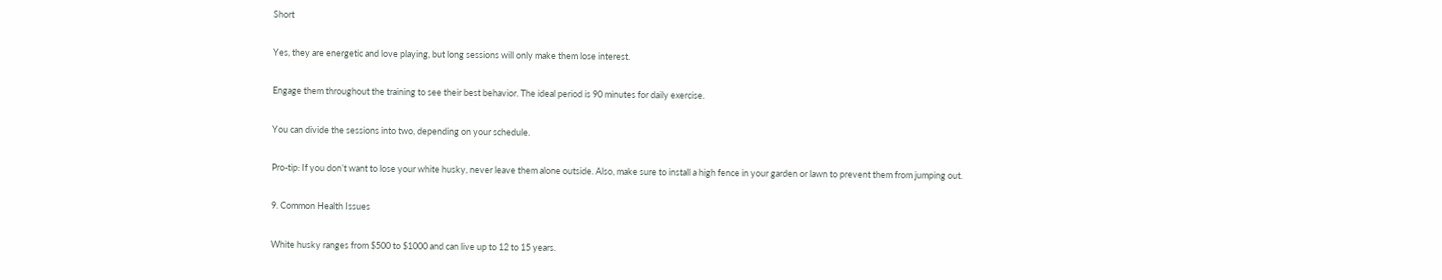Short

Yes, they are energetic and love playing, but long sessions will only make them lose interest.

Engage them throughout the training to see their best behavior. The ideal period is 90 minutes for daily exercise.

You can divide the sessions into two, depending on your schedule.

Pro-tip: If you don’t want to lose your white husky, never leave them alone outside. Also, make sure to install a high fence in your garden or lawn to prevent them from jumping out.

9. Common Health Issues

White husky ranges from $500 to $1000 and can live up to 12 to 15 years.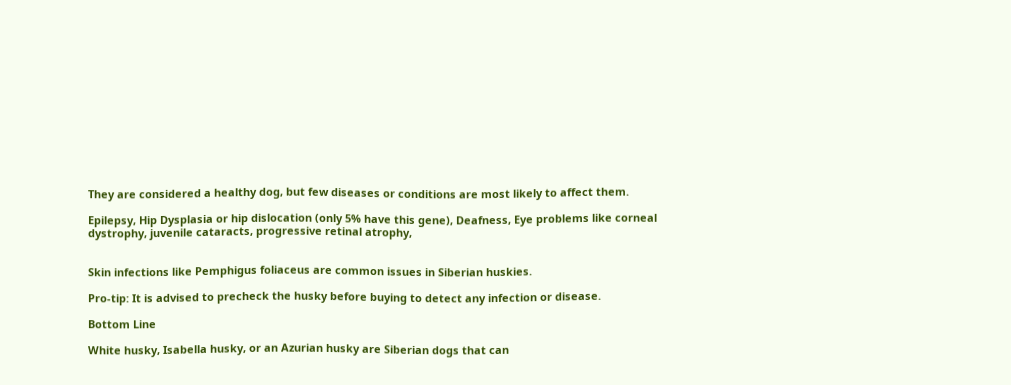They are considered a healthy dog, but few diseases or conditions are most likely to affect them.

Epilepsy, Hip Dysplasia or hip dislocation (only 5% have this gene), Deafness, Eye problems like corneal dystrophy, juvenile cataracts, progressive retinal atrophy,


Skin infections like Pemphigus foliaceus are common issues in Siberian huskies.

Pro-tip: It is advised to precheck the husky before buying to detect any infection or disease.

Bottom Line

White husky, Isabella husky, or an Azurian husky are Siberian dogs that can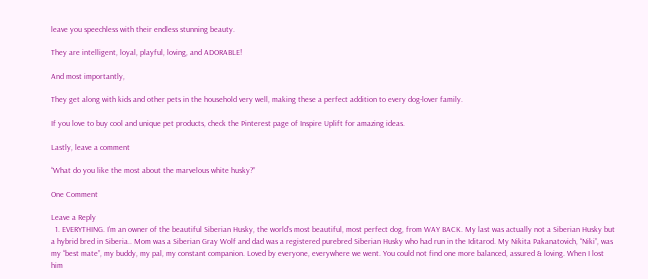leave you speechless with their endless stunning beauty.

They are intelligent, loyal, playful, loving, and ADORABLE!

And most importantly,

They get along with kids and other pets in the household very well, making these a perfect addition to every dog-lover family.

If you love to buy cool and unique pet products, check the Pinterest page of Inspire Uplift for amazing ideas.

Lastly, leave a comment

“What do you like the most about the marvelous white husky?”

One Comment

Leave a Reply
  1. EVERYTHING. I’m an owner of the beautiful Siberian Husky, the world’s most beautiful, most perfect dog, from WAY BACK. My last was actually not a Siberian Husky but a hybrid bred in Siberia.. Mom was a Siberian Gray Wolf and dad was a registered purebred Siberian Husky who had run in the Iditarod. My Nikita Pakanatovich, “Niki”, was my “best mate”, my buddy, my pal, my constant companion. Loved by everyone, everywhere we went. You could not find one more balanced, assured & loving. When I lost him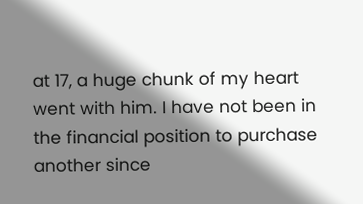at 17, a huge chunk of my heart went with him. I have not been in the financial position to purchase another since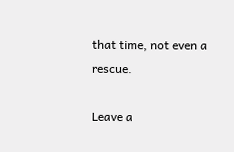that time, not even a rescue.

Leave a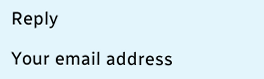Reply

Your email address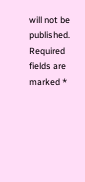will not be published. Required fields are marked *